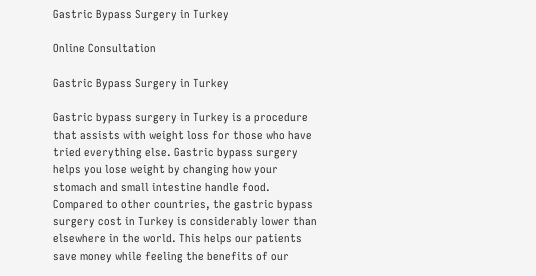Gastric Bypass Surgery in Turkey

Online Consultation

Gastric Bypass Surgery in Turkey

Gastric bypass surgery in Turkey is a procedure that assists with weight loss for those who have tried everything else. Gastric bypass surgery helps you lose weight by changing how your stomach and small intestine handle food. Compared to other countries, the gastric bypass surgery cost in Turkey is considerably lower than elsewhere in the world. This helps our patients save money while feeling the benefits of our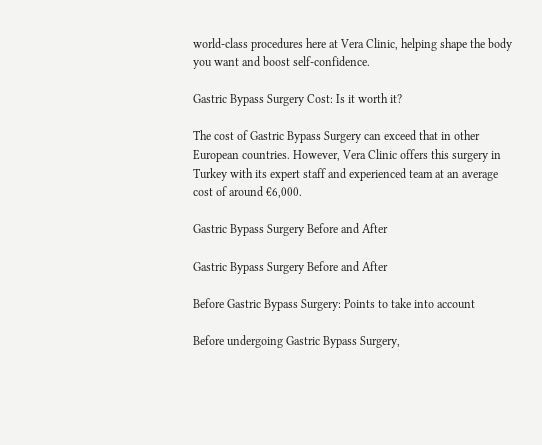world-class procedures here at Vera Clinic, helping shape the body you want and boost self-confidence.

Gastric Bypass Surgery Cost: Is it worth it?

The cost of Gastric Bypass Surgery can exceed that in other European countries. However, Vera Clinic offers this surgery in Turkey with its expert staff and experienced team at an average cost of around €6,000.

Gastric Bypass Surgery Before and After

Gastric Bypass Surgery Before and After

Before Gastric Bypass Surgery: Points to take into account

Before undergoing Gastric Bypass Surgery,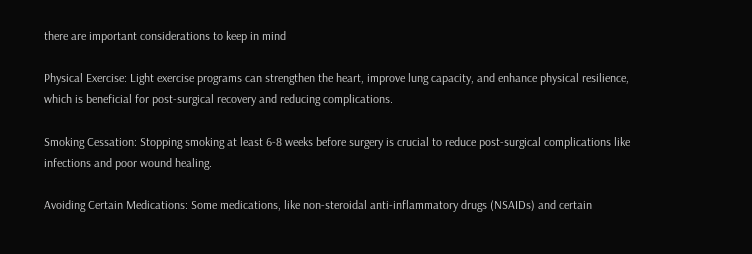there are important considerations to keep in mind

Physical Exercise: Light exercise programs can strengthen the heart, improve lung capacity, and enhance physical resilience, which is beneficial for post-surgical recovery and reducing complications.

Smoking Cessation: Stopping smoking at least 6-8 weeks before surgery is crucial to reduce post-surgical complications like infections and poor wound healing.

Avoiding Certain Medications: Some medications, like non-steroidal anti-inflammatory drugs (NSAIDs) and certain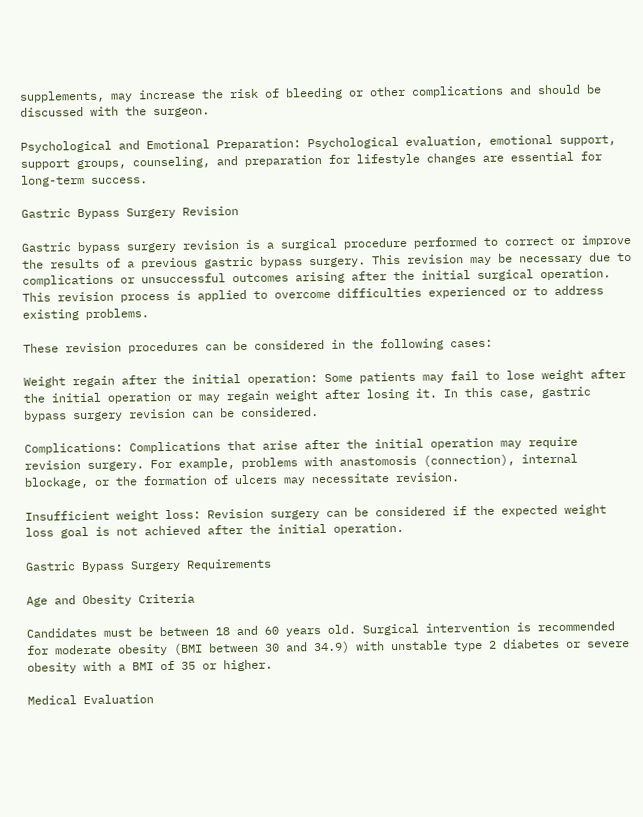supplements, may increase the risk of bleeding or other complications and should be discussed with the surgeon.

Psychological and Emotional Preparation: Psychological evaluation, emotional support, support groups, counseling, and preparation for lifestyle changes are essential for long-term success.

Gastric Bypass Surgery Revision

Gastric bypass surgery revision is a surgical procedure performed to correct or improve the results of a previous gastric bypass surgery. This revision may be necessary due to complications or unsuccessful outcomes arising after the initial surgical operation. This revision process is applied to overcome difficulties experienced or to address existing problems.

These revision procedures can be considered in the following cases:

Weight regain after the initial operation: Some patients may fail to lose weight after the initial operation or may regain weight after losing it. In this case, gastric bypass surgery revision can be considered.

Complications: Complications that arise after the initial operation may require revision surgery. For example, problems with anastomosis (connection), internal blockage, or the formation of ulcers may necessitate revision.

Insufficient weight loss: Revision surgery can be considered if the expected weight loss goal is not achieved after the initial operation.

Gastric Bypass Surgery Requirements

Age and Obesity Criteria

Candidates must be between 18 and 60 years old. Surgical intervention is recommended for moderate obesity (BMI between 30 and 34.9) with unstable type 2 diabetes or severe obesity with a BMI of 35 or higher.

Medical Evaluation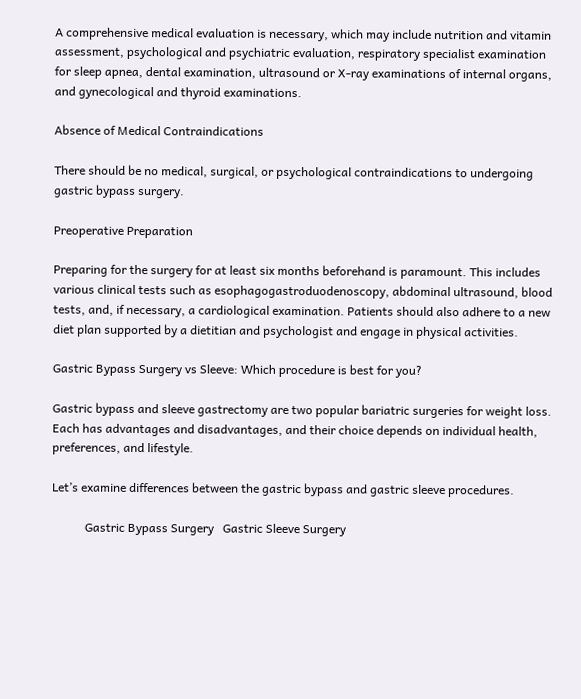A comprehensive medical evaluation is necessary, which may include nutrition and vitamin assessment, psychological and psychiatric evaluation, respiratory specialist examination for sleep apnea, dental examination, ultrasound or X-ray examinations of internal organs, and gynecological and thyroid examinations.

Absence of Medical Contraindications

There should be no medical, surgical, or psychological contraindications to undergoing gastric bypass surgery.

Preoperative Preparation

Preparing for the surgery for at least six months beforehand is paramount. This includes various clinical tests such as esophagogastroduodenoscopy, abdominal ultrasound, blood tests, and, if necessary, a cardiological examination. Patients should also adhere to a new diet plan supported by a dietitian and psychologist and engage in physical activities.

Gastric Bypass Surgery vs Sleeve: Which procedure is best for you?

Gastric bypass and sleeve gastrectomy are two popular bariatric surgeries for weight loss. Each has advantages and disadvantages, and their choice depends on individual health, preferences, and lifestyle.

Let’s examine differences between the gastric bypass and gastric sleeve procedures.

           Gastric Bypass Surgery   Gastric Sleeve Surgery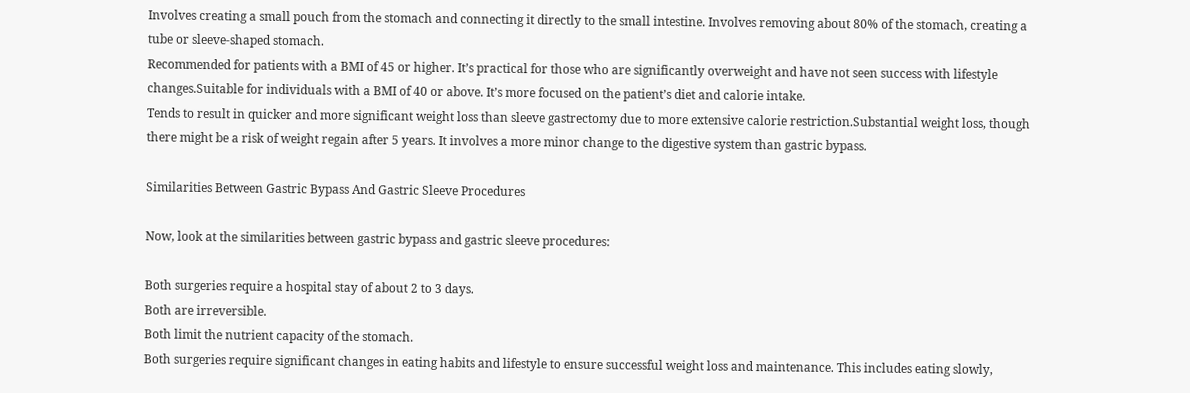Involves creating a small pouch from the stomach and connecting it directly to the small intestine. Involves removing about 80% of the stomach, creating a tube or sleeve-shaped stomach.
Recommended for patients with a BMI of 45 or higher. It’s practical for those who are significantly overweight and have not seen success with lifestyle changes.Suitable for individuals with a BMI of 40 or above. It’s more focused on the patient’s diet and calorie intake.
Tends to result in quicker and more significant weight loss than sleeve gastrectomy due to more extensive calorie restriction.Substantial weight loss, though there might be a risk of weight regain after 5 years. It involves a more minor change to the digestive system than gastric bypass.

Similarities Between Gastric Bypass And Gastric Sleeve Procedures

Now, look at the similarities between gastric bypass and gastric sleeve procedures:

Both surgeries require a hospital stay of about 2 to 3 days.
Both are irreversible.
Both limit the nutrient capacity of the stomach.
Both surgeries require significant changes in eating habits and lifestyle to ensure successful weight loss and maintenance. This includes eating slowly,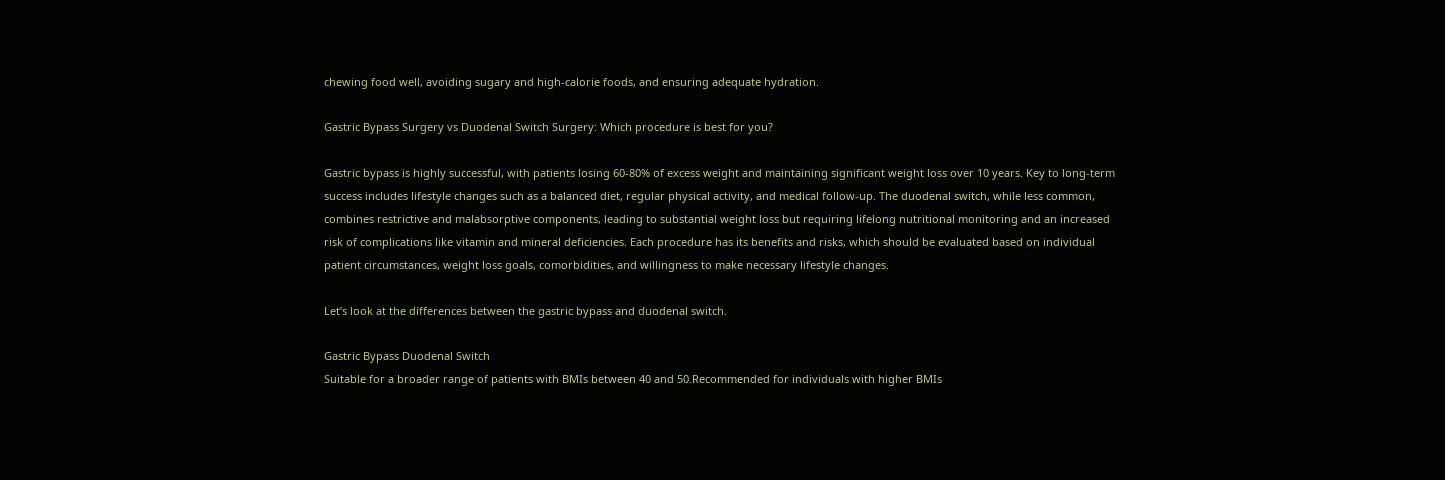chewing food well, avoiding sugary and high-calorie foods, and ensuring adequate hydration.

Gastric Bypass Surgery vs Duodenal Switch Surgery: Which procedure is best for you?

Gastric bypass is highly successful, with patients losing 60-80% of excess weight and maintaining significant weight loss over 10 years. Key to long-term success includes lifestyle changes such as a balanced diet, regular physical activity, and medical follow-up. The duodenal switch, while less common, combines restrictive and malabsorptive components, leading to substantial weight loss but requiring lifelong nutritional monitoring and an increased risk of complications like vitamin and mineral deficiencies. Each procedure has its benefits and risks, which should be evaluated based on individual patient circumstances, weight loss goals, comorbidities, and willingness to make necessary lifestyle changes.

Let’s look at the differences between the gastric bypass and duodenal switch.

Gastric Bypass Duodenal Switch
Suitable for a broader range of patients with BMIs between 40 and 50.Recommended for individuals with higher BMIs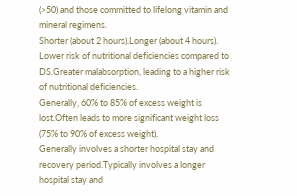(>50) and those committed to lifelong vitamin and mineral regimens.
Shorter (about 2 hours).Longer (about 4 hours).
Lower risk of nutritional deficiencies compared to DS.Greater malabsorption, leading to a higher risk of nutritional deficiencies.
Generally, 60% to 85% of excess weight is lost.Often leads to more significant weight loss (75% to 90% of excess weight).
Generally involves a shorter hospital stay and recovery period.Typically involves a longer hospital stay and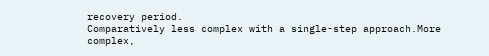recovery period.
Comparatively less complex with a single-step approach.More complex,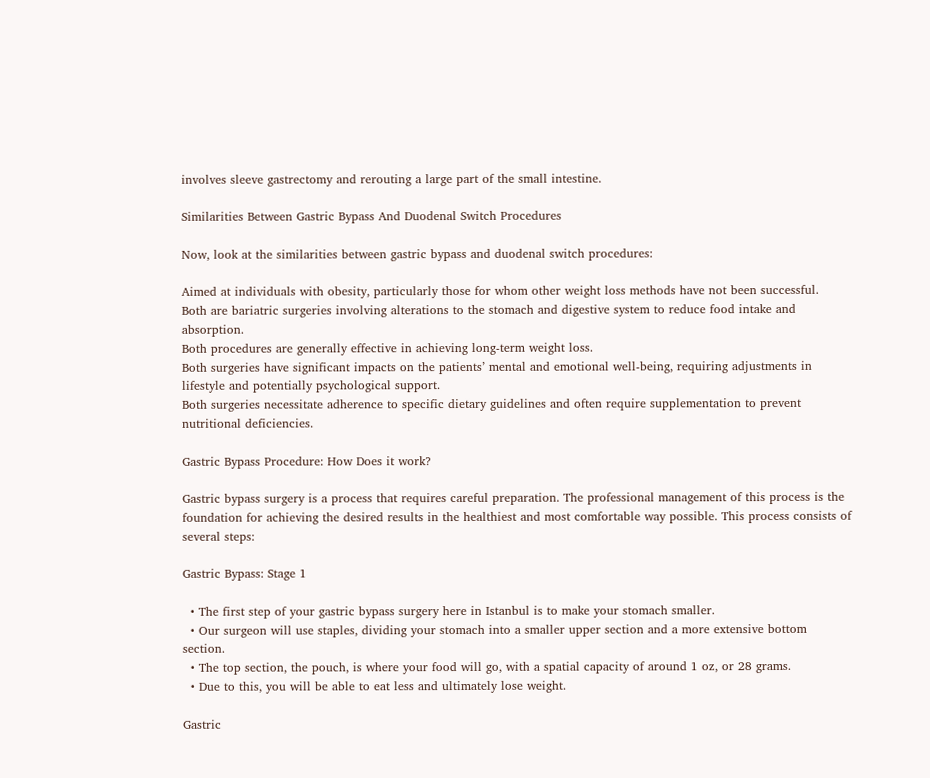involves sleeve gastrectomy and rerouting a large part of the small intestine.

Similarities Between Gastric Bypass And Duodenal Switch Procedures

Now, look at the similarities between gastric bypass and duodenal switch procedures:

Aimed at individuals with obesity, particularly those for whom other weight loss methods have not been successful.
Both are bariatric surgeries involving alterations to the stomach and digestive system to reduce food intake and absorption.
Both procedures are generally effective in achieving long-term weight loss.
Both surgeries have significant impacts on the patients’ mental and emotional well-being, requiring adjustments in lifestyle and potentially psychological support.
Both surgeries necessitate adherence to specific dietary guidelines and often require supplementation to prevent nutritional deficiencies.

Gastric Bypass Procedure: How Does it work?

Gastric bypass surgery is a process that requires careful preparation. The professional management of this process is the foundation for achieving the desired results in the healthiest and most comfortable way possible. This process consists of several steps:

Gastric Bypass: Stage 1

  • The first step of your gastric bypass surgery here in Istanbul is to make your stomach smaller.
  • Our surgeon will use staples, dividing your stomach into a smaller upper section and a more extensive bottom section.
  • The top section, the pouch, is where your food will go, with a spatial capacity of around 1 oz, or 28 grams.
  • Due to this, you will be able to eat less and ultimately lose weight.

Gastric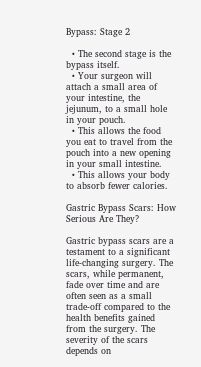Bypass: Stage 2

  • The second stage is the bypass itself.
  • Your surgeon will attach a small area of your intestine, the jejunum, to a small hole in your pouch.
  • This allows the food you eat to travel from the pouch into a new opening in your small intestine.
  • This allows your body to absorb fewer calories.

Gastric Bypass Scars: How Serious Are They?

Gastric bypass scars are a testament to a significant life-changing surgery. The scars, while permanent, fade over time and are often seen as a small trade-off compared to the health benefits gained from the surgery. The severity of the scars depends on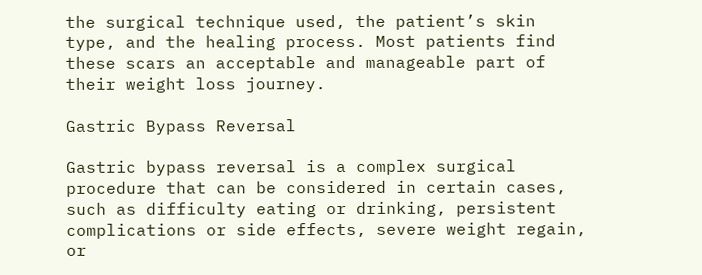the surgical technique used, the patient’s skin type, and the healing process. Most patients find these scars an acceptable and manageable part of their weight loss journey.

Gastric Bypass Reversal

Gastric bypass reversal is a complex surgical procedure that can be considered in certain cases, such as difficulty eating or drinking, persistent complications or side effects, severe weight regain, or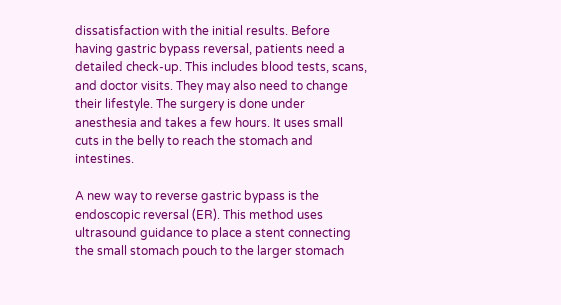dissatisfaction with the initial results. Before having gastric bypass reversal, patients need a detailed check-up. This includes blood tests, scans, and doctor visits. They may also need to change their lifestyle. The surgery is done under anesthesia and takes a few hours. It uses small cuts in the belly to reach the stomach and intestines.

A new way to reverse gastric bypass is the endoscopic reversal (ER). This method uses ultrasound guidance to place a stent connecting the small stomach pouch to the larger stomach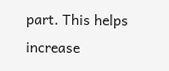part. This helps increase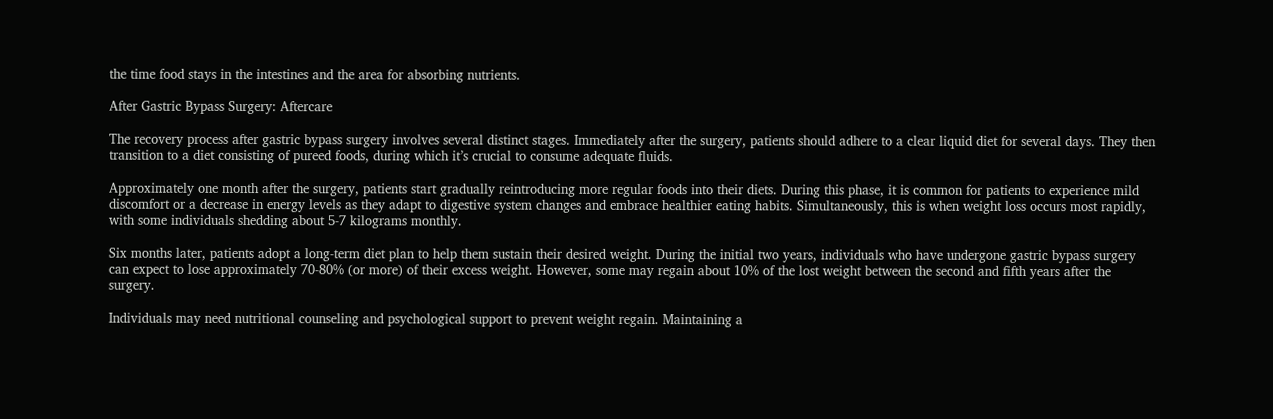the time food stays in the intestines and the area for absorbing nutrients.

After Gastric Bypass Surgery: Aftercare

The recovery process after gastric bypass surgery involves several distinct stages. Immediately after the surgery, patients should adhere to a clear liquid diet for several days. They then transition to a diet consisting of pureed foods, during which it’s crucial to consume adequate fluids.

Approximately one month after the surgery, patients start gradually reintroducing more regular foods into their diets. During this phase, it is common for patients to experience mild discomfort or a decrease in energy levels as they adapt to digestive system changes and embrace healthier eating habits. Simultaneously, this is when weight loss occurs most rapidly, with some individuals shedding about 5-7 kilograms monthly.

Six months later, patients adopt a long-term diet plan to help them sustain their desired weight. During the initial two years, individuals who have undergone gastric bypass surgery can expect to lose approximately 70-80% (or more) of their excess weight. However, some may regain about 10% of the lost weight between the second and fifth years after the surgery.

Individuals may need nutritional counseling and psychological support to prevent weight regain. Maintaining a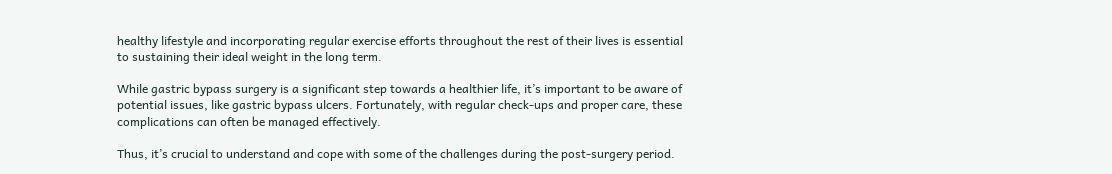healthy lifestyle and incorporating regular exercise efforts throughout the rest of their lives is essential to sustaining their ideal weight in the long term.

While gastric bypass surgery is a significant step towards a healthier life, it’s important to be aware of potential issues, like gastric bypass ulcers. Fortunately, with regular check-ups and proper care, these complications can often be managed effectively.

Thus, it’s crucial to understand and cope with some of the challenges during the post-surgery period.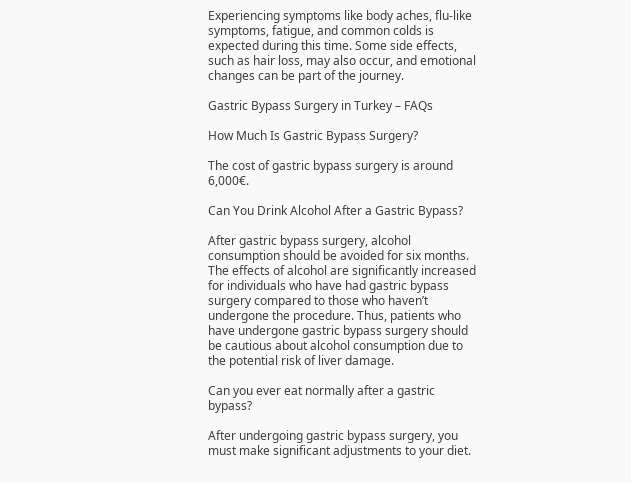Experiencing symptoms like body aches, flu-like symptoms, fatigue, and common colds is expected during this time. Some side effects, such as hair loss, may also occur, and emotional changes can be part of the journey.

Gastric Bypass Surgery in Turkey – FAQs

How Much Is Gastric Bypass Surgery?

The cost of gastric bypass surgery is around 6,000€.

Can You Drink Alcohol After a Gastric Bypass?

After gastric bypass surgery, alcohol consumption should be avoided for six months. The effects of alcohol are significantly increased for individuals who have had gastric bypass surgery compared to those who haven’t undergone the procedure. Thus, patients who have undergone gastric bypass surgery should be cautious about alcohol consumption due to the potential risk of liver damage.

Can you ever eat normally after a gastric bypass?

After undergoing gastric bypass surgery, you must make significant adjustments to your diet.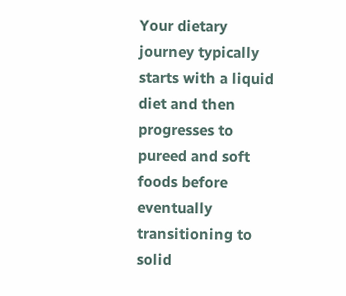Your dietary journey typically starts with a liquid diet and then progresses to pureed and soft foods before eventually transitioning to solid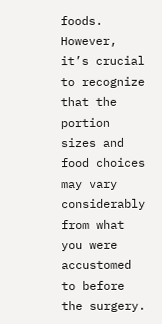foods. However, it’s crucial to recognize that the portion sizes and food choices may vary considerably from what you were accustomed to before the surgery.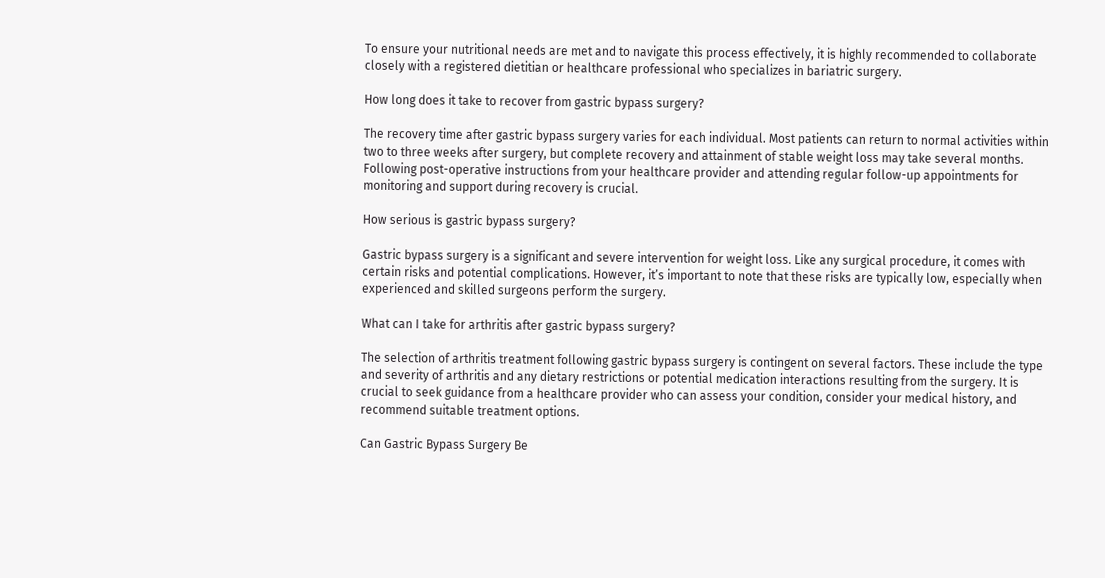To ensure your nutritional needs are met and to navigate this process effectively, it is highly recommended to collaborate closely with a registered dietitian or healthcare professional who specializes in bariatric surgery.

How long does it take to recover from gastric bypass surgery?

The recovery time after gastric bypass surgery varies for each individual. Most patients can return to normal activities within two to three weeks after surgery, but complete recovery and attainment of stable weight loss may take several months. Following post-operative instructions from your healthcare provider and attending regular follow-up appointments for monitoring and support during recovery is crucial.

How serious is gastric bypass surgery?

Gastric bypass surgery is a significant and severe intervention for weight loss. Like any surgical procedure, it comes with certain risks and potential complications. However, it’s important to note that these risks are typically low, especially when experienced and skilled surgeons perform the surgery.

What can I take for arthritis after gastric bypass surgery?

The selection of arthritis treatment following gastric bypass surgery is contingent on several factors. These include the type and severity of arthritis and any dietary restrictions or potential medication interactions resulting from the surgery. It is crucial to seek guidance from a healthcare provider who can assess your condition, consider your medical history, and recommend suitable treatment options.

Can Gastric Bypass Surgery Be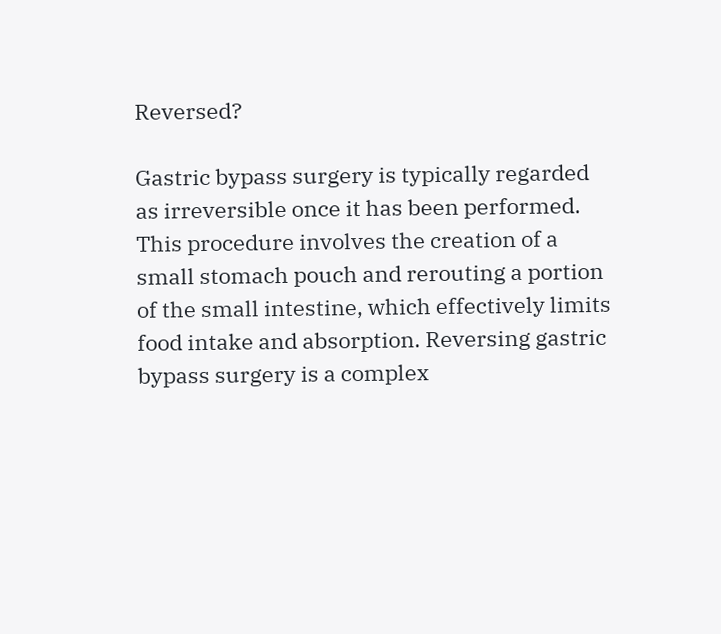Reversed?

Gastric bypass surgery is typically regarded as irreversible once it has been performed. This procedure involves the creation of a small stomach pouch and rerouting a portion of the small intestine, which effectively limits food intake and absorption. Reversing gastric bypass surgery is a complex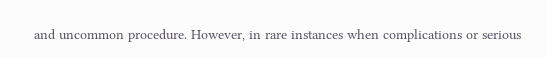and uncommon procedure. However, in rare instances when complications or serious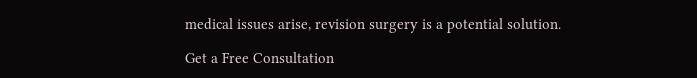medical issues arise, revision surgery is a potential solution.

Get a Free Consultation